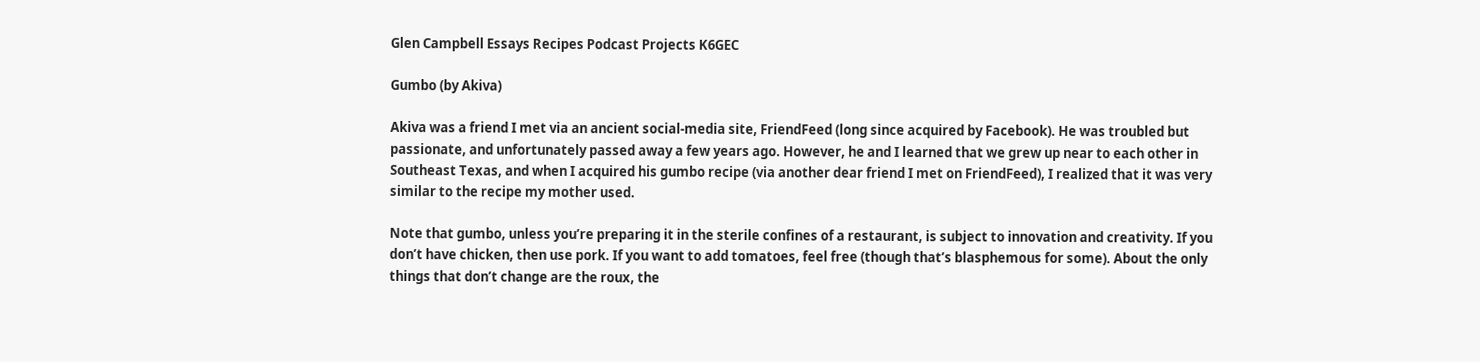Glen Campbell Essays Recipes Podcast Projects K6GEC

Gumbo (by Akiva)

Akiva was a friend I met via an ancient social-media site, FriendFeed (long since acquired by Facebook). He was troubled but passionate, and unfortunately passed away a few years ago. However, he and I learned that we grew up near to each other in Southeast Texas, and when I acquired his gumbo recipe (via another dear friend I met on FriendFeed), I realized that it was very similar to the recipe my mother used.

Note that gumbo, unless you’re preparing it in the sterile confines of a restaurant, is subject to innovation and creativity. If you don’t have chicken, then use pork. If you want to add tomatoes, feel free (though that’s blasphemous for some). About the only things that don’t change are the roux, the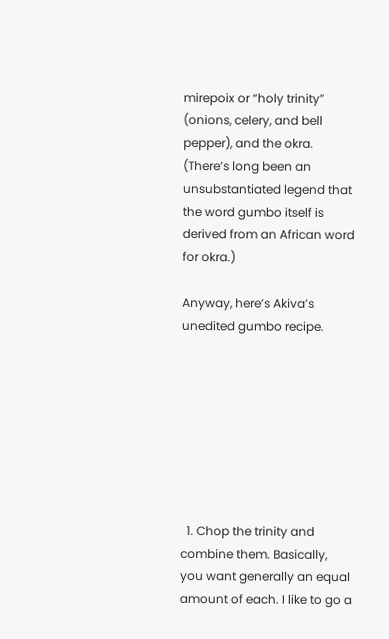mirepoix or “holy trinity” (onions, celery, and bell pepper), and the okra. (There’s long been an unsubstantiated legend that the word gumbo itself is derived from an African word for okra.)

Anyway, here’s Akiva’s unedited gumbo recipe.








  1. Chop the trinity and combine them. Basically, you want generally an equal amount of each. I like to go a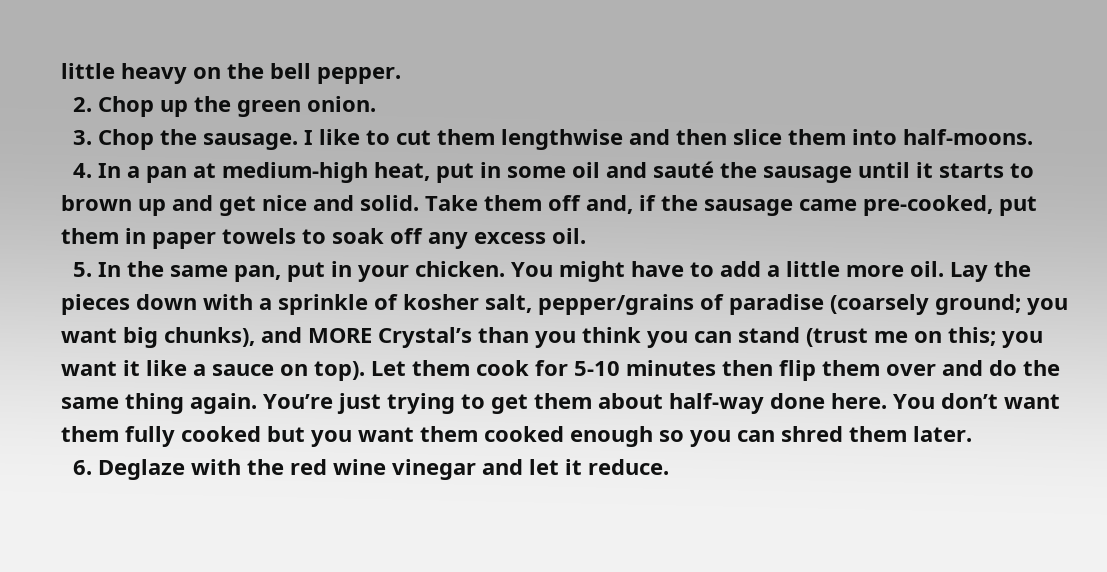little heavy on the bell pepper.
  2. Chop up the green onion.
  3. Chop the sausage. I like to cut them lengthwise and then slice them into half-moons.
  4. In a pan at medium-high heat, put in some oil and sauté the sausage until it starts to brown up and get nice and solid. Take them off and, if the sausage came pre-cooked, put them in paper towels to soak off any excess oil.
  5. In the same pan, put in your chicken. You might have to add a little more oil. Lay the pieces down with a sprinkle of kosher salt, pepper/grains of paradise (coarsely ground; you want big chunks), and MORE Crystal’s than you think you can stand (trust me on this; you want it like a sauce on top). Let them cook for 5-10 minutes then flip them over and do the same thing again. You’re just trying to get them about half-way done here. You don’t want them fully cooked but you want them cooked enough so you can shred them later.
  6. Deglaze with the red wine vinegar and let it reduce.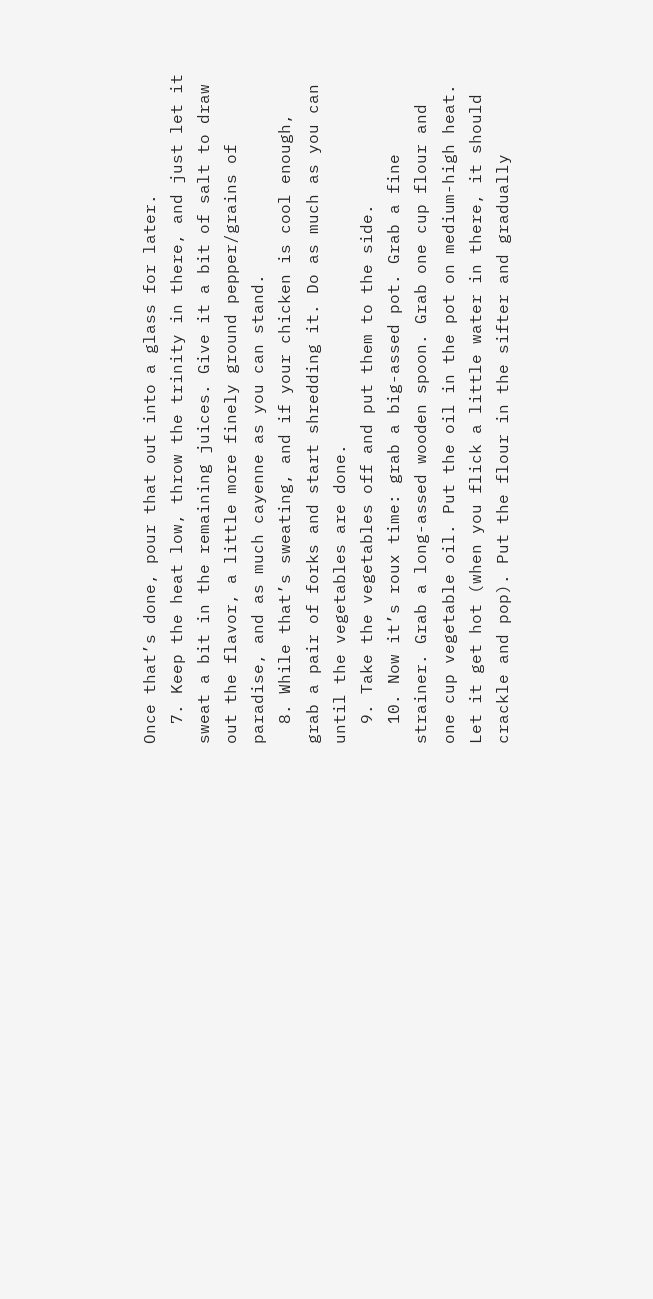Once that’s done, pour that out into a glass for later.
  7. Keep the heat low, throw the trinity in there, and just let it sweat a bit in the remaining juices. Give it a bit of salt to draw out the flavor, a little more finely ground pepper/grains of paradise, and as much cayenne as you can stand.
  8. While that’s sweating, and if your chicken is cool enough, grab a pair of forks and start shredding it. Do as much as you can until the vegetables are done.
  9. Take the vegetables off and put them to the side.
  10. Now it’s roux time: grab a big-assed pot. Grab a fine strainer. Grab a long-assed wooden spoon. Grab one cup flour and one cup vegetable oil. Put the oil in the pot on medium-high heat. Let it get hot (when you flick a little water in there, it should crackle and pop). Put the flour in the sifter and gradually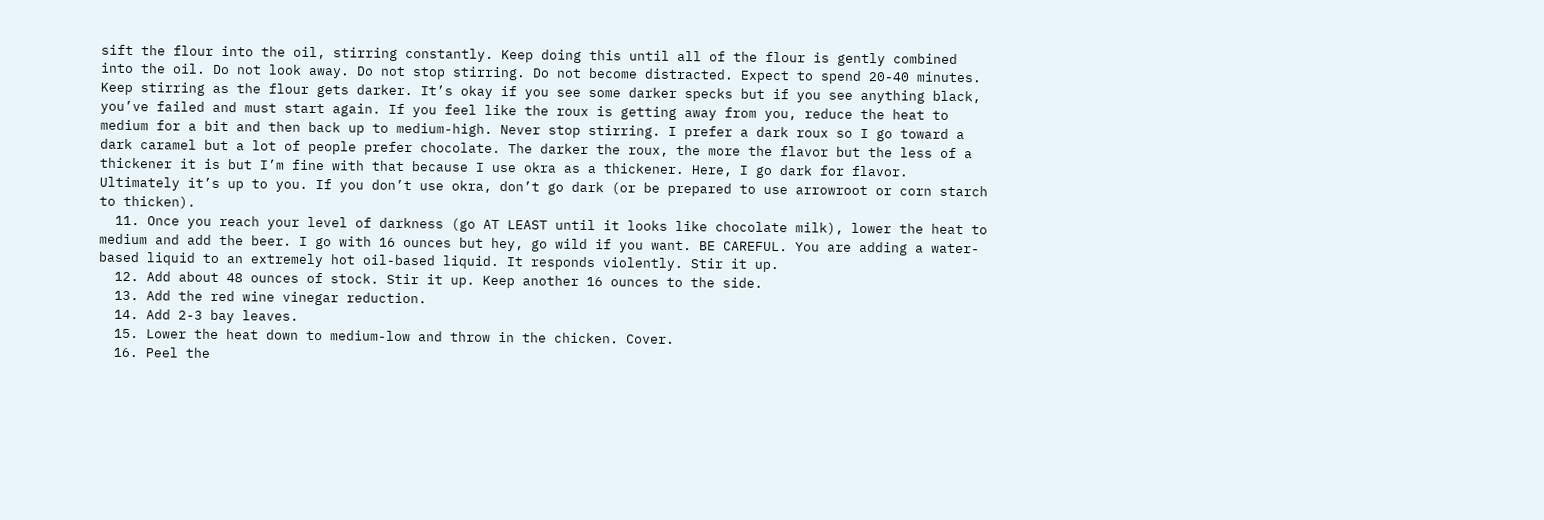sift the flour into the oil, stirring constantly. Keep doing this until all of the flour is gently combined into the oil. Do not look away. Do not stop stirring. Do not become distracted. Expect to spend 20-40 minutes. Keep stirring as the flour gets darker. It’s okay if you see some darker specks but if you see anything black, you’ve failed and must start again. If you feel like the roux is getting away from you, reduce the heat to medium for a bit and then back up to medium-high. Never stop stirring. I prefer a dark roux so I go toward a dark caramel but a lot of people prefer chocolate. The darker the roux, the more the flavor but the less of a thickener it is but I’m fine with that because I use okra as a thickener. Here, I go dark for flavor. Ultimately it’s up to you. If you don’t use okra, don’t go dark (or be prepared to use arrowroot or corn starch to thicken).
  11. Once you reach your level of darkness (go AT LEAST until it looks like chocolate milk), lower the heat to medium and add the beer. I go with 16 ounces but hey, go wild if you want. BE CAREFUL. You are adding a water-based liquid to an extremely hot oil-based liquid. It responds violently. Stir it up.
  12. Add about 48 ounces of stock. Stir it up. Keep another 16 ounces to the side.
  13. Add the red wine vinegar reduction.
  14. Add 2-3 bay leaves.
  15. Lower the heat down to medium-low and throw in the chicken. Cover.
  16. Peel the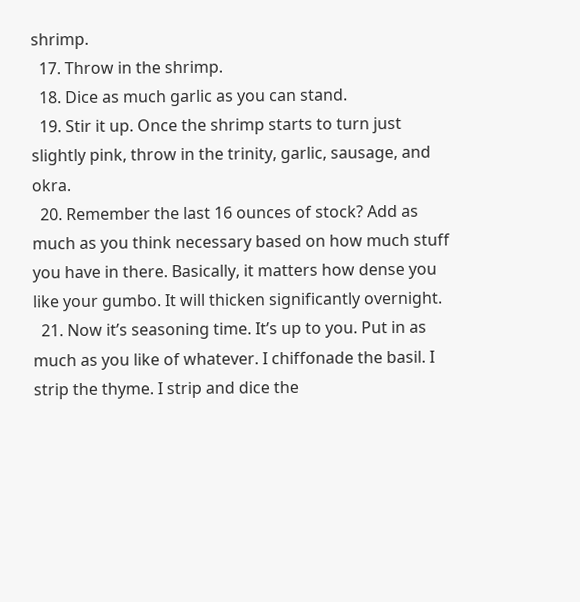shrimp.
  17. Throw in the shrimp.
  18. Dice as much garlic as you can stand.
  19. Stir it up. Once the shrimp starts to turn just slightly pink, throw in the trinity, garlic, sausage, and okra.
  20. Remember the last 16 ounces of stock? Add as much as you think necessary based on how much stuff you have in there. Basically, it matters how dense you like your gumbo. It will thicken significantly overnight.
  21. Now it’s seasoning time. It’s up to you. Put in as much as you like of whatever. I chiffonade the basil. I strip the thyme. I strip and dice the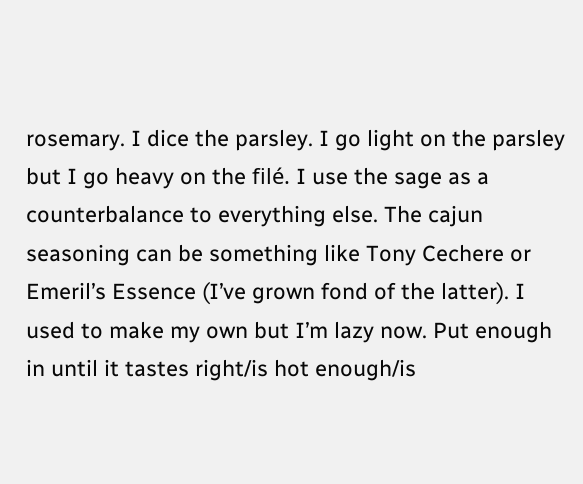rosemary. I dice the parsley. I go light on the parsley but I go heavy on the filé. I use the sage as a counterbalance to everything else. The cajun seasoning can be something like Tony Cechere or Emeril’s Essence (I’ve grown fond of the latter). I used to make my own but I’m lazy now. Put enough in until it tastes right/is hot enough/is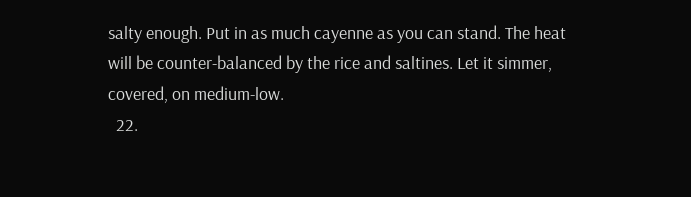salty enough. Put in as much cayenne as you can stand. The heat will be counter-balanced by the rice and saltines. Let it simmer, covered, on medium-low.
  22.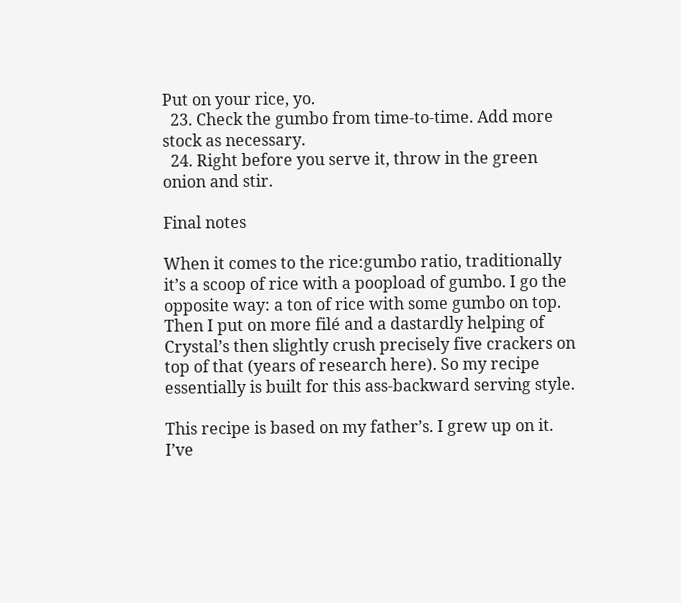Put on your rice, yo.
  23. Check the gumbo from time-to-time. Add more stock as necessary.
  24. Right before you serve it, throw in the green onion and stir.

Final notes

When it comes to the rice:gumbo ratio, traditionally it’s a scoop of rice with a poopload of gumbo. I go the opposite way: a ton of rice with some gumbo on top. Then I put on more filé and a dastardly helping of Crystal’s then slightly crush precisely five crackers on top of that (years of research here). So my recipe essentially is built for this ass-backward serving style.

This recipe is based on my father’s. I grew up on it. I’ve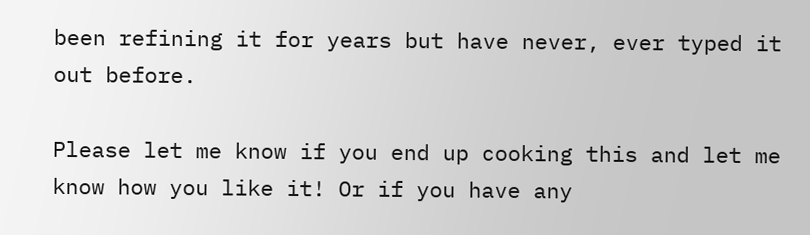been refining it for years but have never, ever typed it out before.

Please let me know if you end up cooking this and let me know how you like it! Or if you have any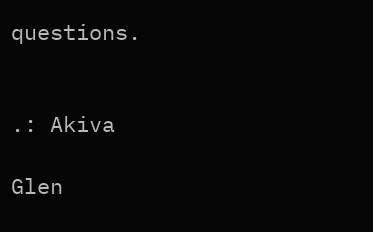questions.


.: Akiva

Glen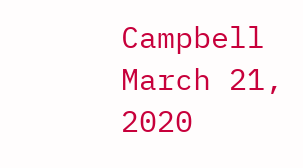Campbell
March 21, 2020